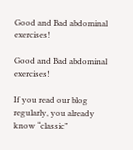Good and Bad abdominal exercises!

Good and Bad abdominal exercises!

If you read our blog regularly, you already know “classic”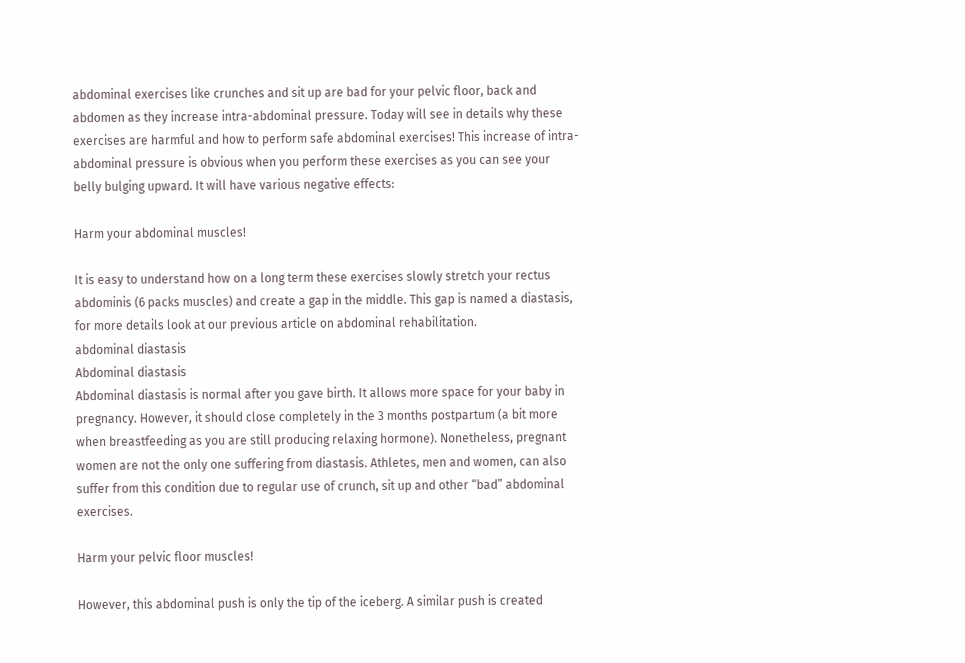abdominal exercises like crunches and sit up are bad for your pelvic floor, back and abdomen as they increase intra-abdominal pressure. Today will see in details why these exercises are harmful and how to perform safe abdominal exercises! This increase of intra-abdominal pressure is obvious when you perform these exercises as you can see your belly bulging upward. It will have various negative effects:

Harm your abdominal muscles!

It is easy to understand how on a long term these exercises slowly stretch your rectus abdominis (6 packs muscles) and create a gap in the middle. This gap is named a diastasis, for more details look at our previous article on abdominal rehabilitation.
abdominal diastasis
Abdominal diastasis
Abdominal diastasis is normal after you gave birth. It allows more space for your baby in pregnancy. However, it should close completely in the 3 months postpartum (a bit more when breastfeeding as you are still producing relaxing hormone). Nonetheless, pregnant women are not the only one suffering from diastasis. Athletes, men and women, can also suffer from this condition due to regular use of crunch, sit up and other “bad” abdominal exercises.

Harm your pelvic floor muscles!

However, this abdominal push is only the tip of the iceberg. A similar push is created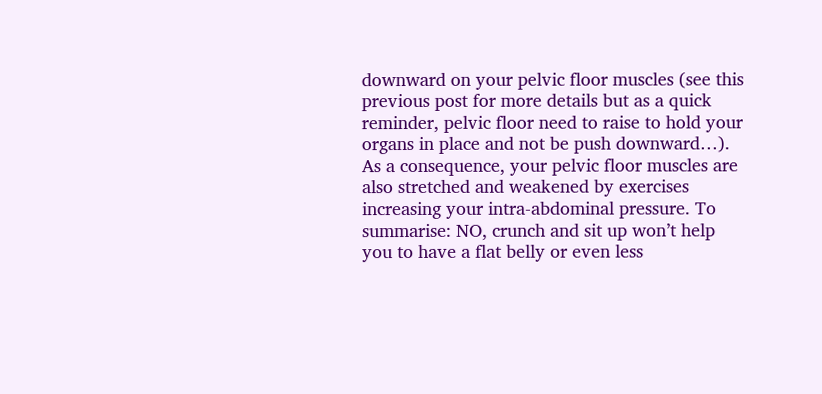downward on your pelvic floor muscles (see this previous post for more details but as a quick reminder, pelvic floor need to raise to hold your organs in place and not be push downward…). As a consequence, your pelvic floor muscles are also stretched and weakened by exercises increasing your intra-abdominal pressure. To summarise: NO, crunch and sit up won’t help you to have a flat belly or even less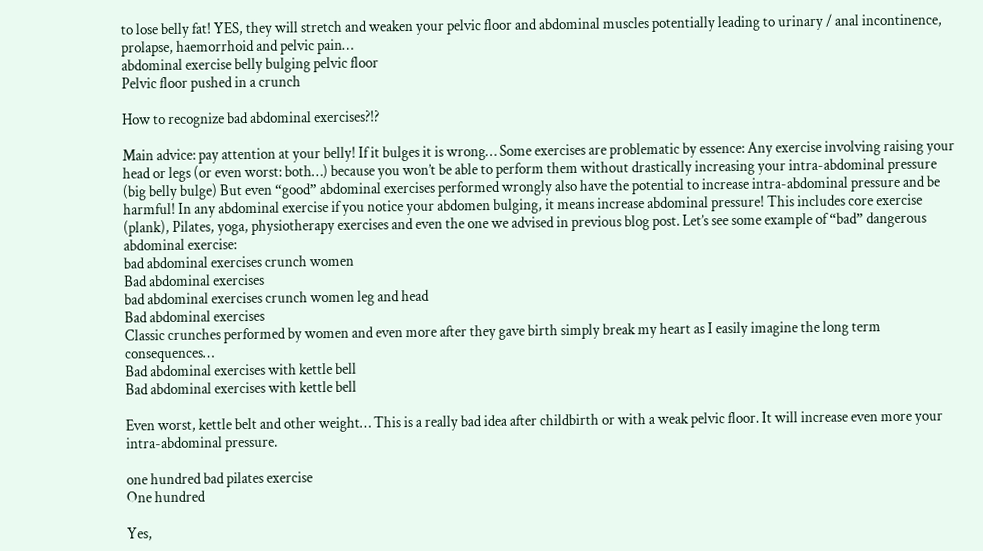to lose belly fat! YES, they will stretch and weaken your pelvic floor and abdominal muscles potentially leading to urinary / anal incontinence, prolapse, haemorrhoid and pelvic pain…
abdominal exercise belly bulging pelvic floor
Pelvic floor pushed in a crunch

How to recognize bad abdominal exercises?!?

Main advice: pay attention at your belly! If it bulges it is wrong… Some exercises are problematic by essence: Any exercise involving raising your head or legs (or even worst: both…) because you won’t be able to perform them without drastically increasing your intra-abdominal pressure (big belly bulge) But even “good” abdominal exercises performed wrongly also have the potential to increase intra-abdominal pressure and be harmful! In any abdominal exercise if you notice your abdomen bulging, it means increase abdominal pressure! This includes core exercise (plank), Pilates, yoga, physiotherapy exercises and even the one we advised in previous blog post. Let’s see some example of “bad” dangerous abdominal exercise:
bad abdominal exercises crunch women
Bad abdominal exercises
bad abdominal exercises crunch women leg and head
Bad abdominal exercises
Classic crunches performed by women and even more after they gave birth simply break my heart as I easily imagine the long term consequences…
Bad abdominal exercises with kettle bell
Bad abdominal exercises with kettle bell

Even worst, kettle belt and other weight… This is a really bad idea after childbirth or with a weak pelvic floor. It will increase even more your intra-abdominal pressure.

one hundred bad pilates exercise
One hundred

Yes,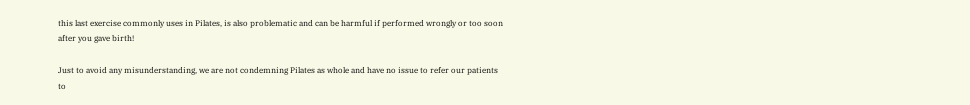this last exercise commonly uses in Pilates, is also problematic and can be harmful if performed wrongly or too soon after you gave birth!

Just to avoid any misunderstanding, we are not condemning Pilates as whole and have no issue to refer our patients to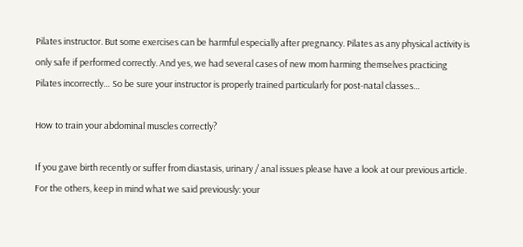Pilates instructor. But some exercises can be harmful especially after pregnancy. Pilates as any physical activity is only safe if performed correctly. And yes, we had several cases of new mom harming themselves practicing Pilates incorrectly… So be sure your instructor is properly trained particularly for post-natal classes…

How to train your abdominal muscles correctly?

If you gave birth recently or suffer from diastasis, urinary / anal issues please have a look at our previous article. For the others, keep in mind what we said previously: your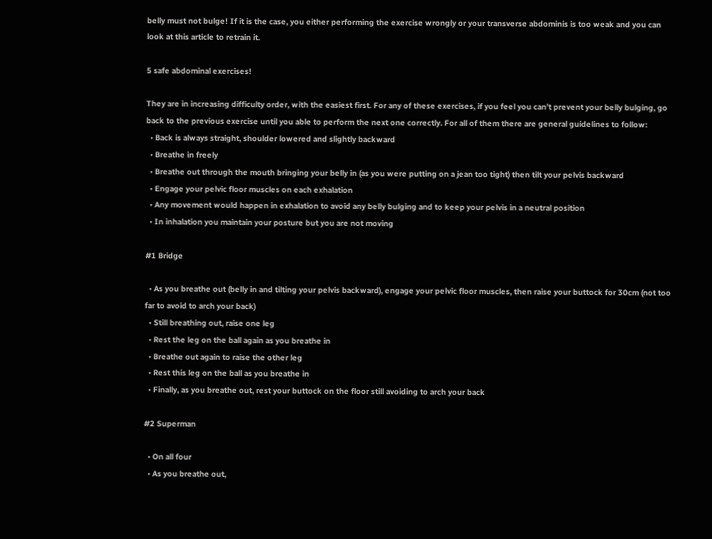belly must not bulge! If it is the case, you either performing the exercise wrongly or your transverse abdominis is too weak and you can look at this article to retrain it.

5 safe abdominal exercises!

They are in increasing difficulty order, with the easiest first. For any of these exercises, if you feel you can’t prevent your belly bulging, go back to the previous exercise until you able to perform the next one correctly. For all of them there are general guidelines to follow:
  • Back is always straight, shoulder lowered and slightly backward
  • Breathe in freely
  • Breathe out through the mouth bringing your belly in (as you were putting on a jean too tight) then tilt your pelvis backward
  • Engage your pelvic floor muscles on each exhalation
  • Any movement would happen in exhalation to avoid any belly bulging and to keep your pelvis in a neutral position
  • In inhalation you maintain your posture but you are not moving

#1 Bridge

  • As you breathe out (belly in and tilting your pelvis backward), engage your pelvic floor muscles, then raise your buttock for 30cm (not too far to avoid to arch your back)
  • Still breathing out, raise one leg
  • Rest the leg on the ball again as you breathe in
  • Breathe out again to raise the other leg
  • Rest this leg on the ball as you breathe in
  • Finally, as you breathe out, rest your buttock on the floor still avoiding to arch your back

#2 Superman

  • On all four
  • As you breathe out,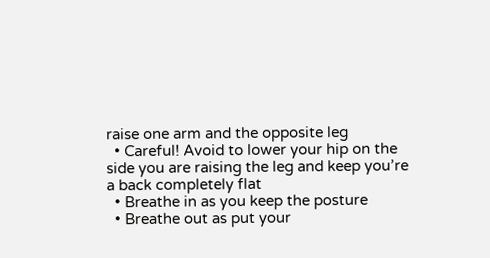raise one arm and the opposite leg
  • Careful! Avoid to lower your hip on the side you are raising the leg and keep you’re a back completely flat
  • Breathe in as you keep the posture
  • Breathe out as put your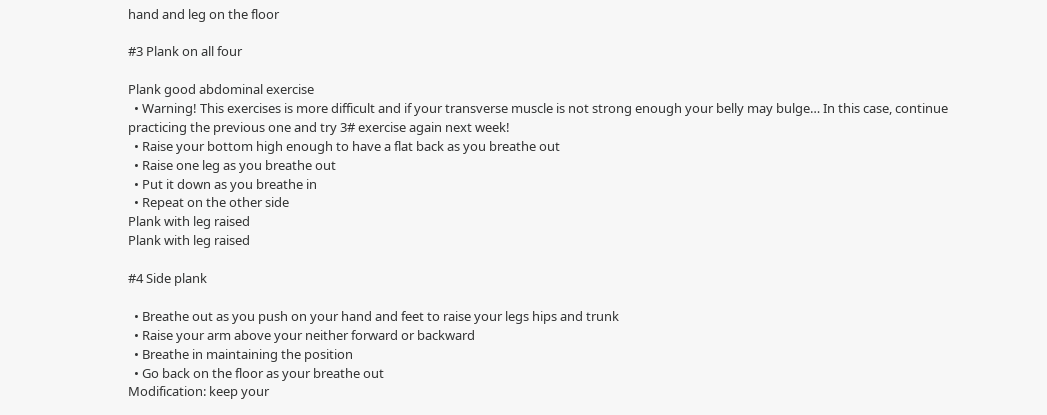hand and leg on the floor

#3 Plank on all four

Plank good abdominal exercise
  • Warning! This exercises is more difficult and if your transverse muscle is not strong enough your belly may bulge… In this case, continue practicing the previous one and try 3# exercise again next week!
  • Raise your bottom high enough to have a flat back as you breathe out
  • Raise one leg as you breathe out
  • Put it down as you breathe in
  • Repeat on the other side
Plank with leg raised
Plank with leg raised

#4 Side plank

  • Breathe out as you push on your hand and feet to raise your legs hips and trunk
  • Raise your arm above your neither forward or backward
  • Breathe in maintaining the position
  • Go back on the floor as your breathe out
Modification: keep your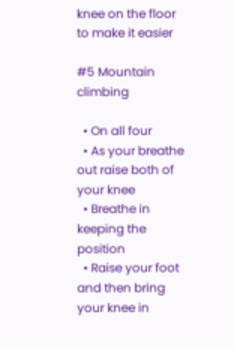knee on the floor to make it easier

#5 Mountain climbing

  • On all four
  • As your breathe out raise both of your knee
  • Breathe in keeping the position
  • Raise your foot and then bring your knee in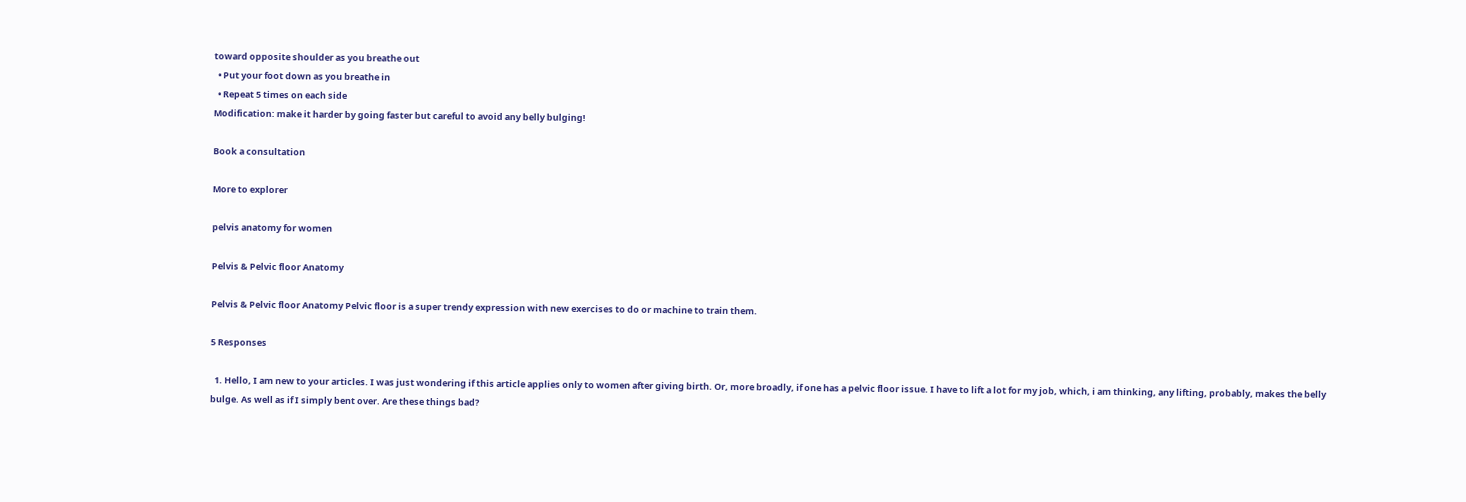toward opposite shoulder as you breathe out
  • Put your foot down as you breathe in
  • Repeat 5 times on each side
Modification: make it harder by going faster but careful to avoid any belly bulging!

Book a consultation

More to explorer

pelvis anatomy for women

Pelvis & Pelvic floor Anatomy

Pelvis & Pelvic floor Anatomy Pelvic floor is a super trendy expression with new exercises to do or machine to train them.

5 Responses

  1. Hello, I am new to your articles. I was just wondering if this article applies only to women after giving birth. Or, more broadly, if one has a pelvic floor issue. I have to lift a lot for my job, which, i am thinking, any lifting, probably, makes the belly bulge. As well as if I simply bent over. Are these things bad?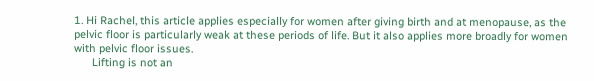1. Hi Rachel, this article applies especially for women after giving birth and at menopause, as the pelvic floor is particularly weak at these periods of life. But it also applies more broadly for women with pelvic floor issues.
      Lifting is not an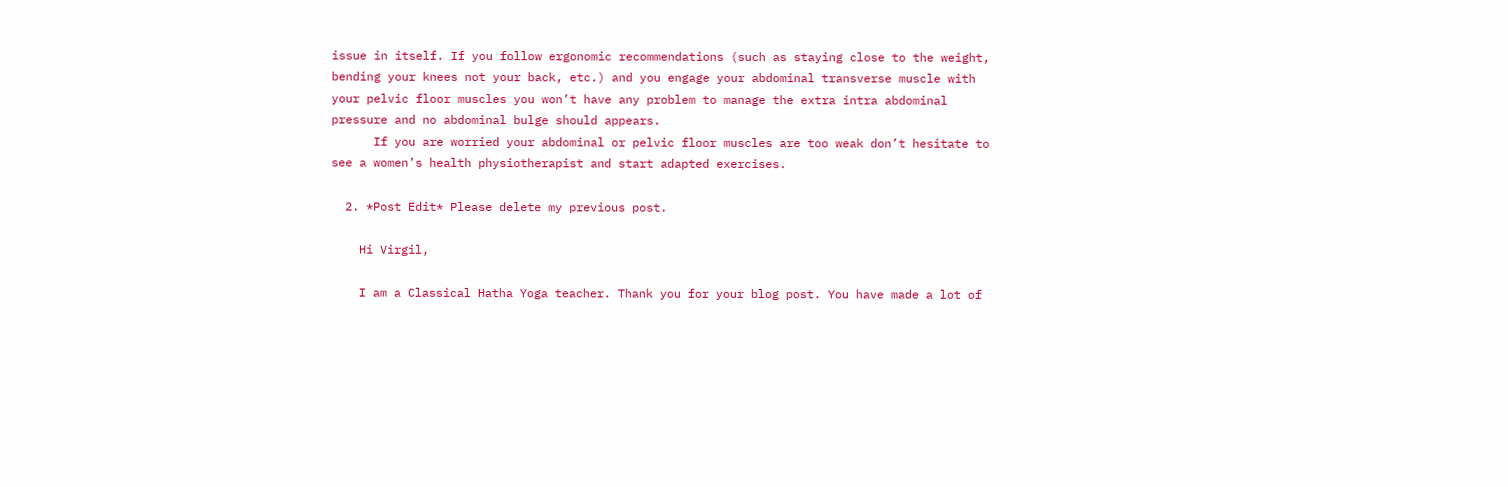issue in itself. If you follow ergonomic recommendations (such as staying close to the weight, bending your knees not your back, etc.) and you engage your abdominal transverse muscle with your pelvic floor muscles you won’t have any problem to manage the extra intra abdominal pressure and no abdominal bulge should appears.
      If you are worried your abdominal or pelvic floor muscles are too weak don’t hesitate to see a women’s health physiotherapist and start adapted exercises.

  2. *Post Edit* Please delete my previous post.

    Hi Virgil,

    I am a Classical Hatha Yoga teacher. Thank you for your blog post. You have made a lot of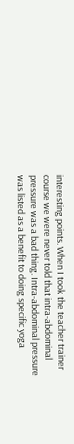interesting points. When I took the teacher trainer course we were never told that intra-abdominal pressure was a bad thing. Intra-abdominal pressure was listed as a benefit to doing specific yoga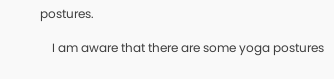postures.

    I am aware that there are some yoga postures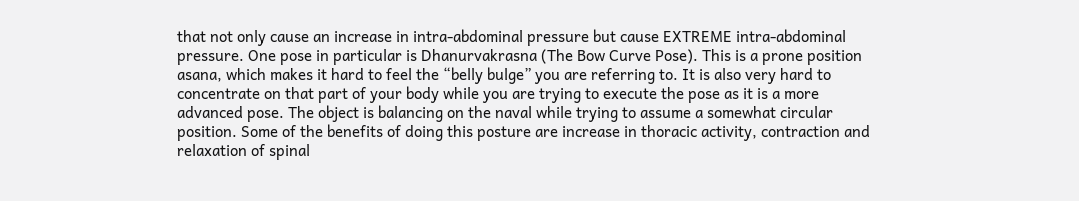that not only cause an increase in intra-abdominal pressure but cause EXTREME intra-abdominal pressure. One pose in particular is Dhanurvakrasna (The Bow Curve Pose). This is a prone position asana, which makes it hard to feel the “belly bulge” you are referring to. It is also very hard to concentrate on that part of your body while you are trying to execute the pose as it is a more advanced pose. The object is balancing on the naval while trying to assume a somewhat circular position. Some of the benefits of doing this posture are increase in thoracic activity, contraction and relaxation of spinal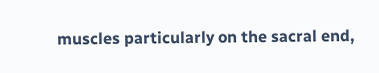muscles particularly on the sacral end,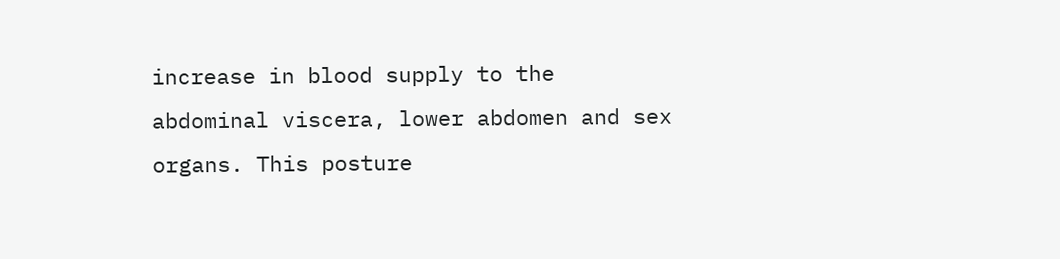increase in blood supply to the abdominal viscera, lower abdomen and sex organs. This posture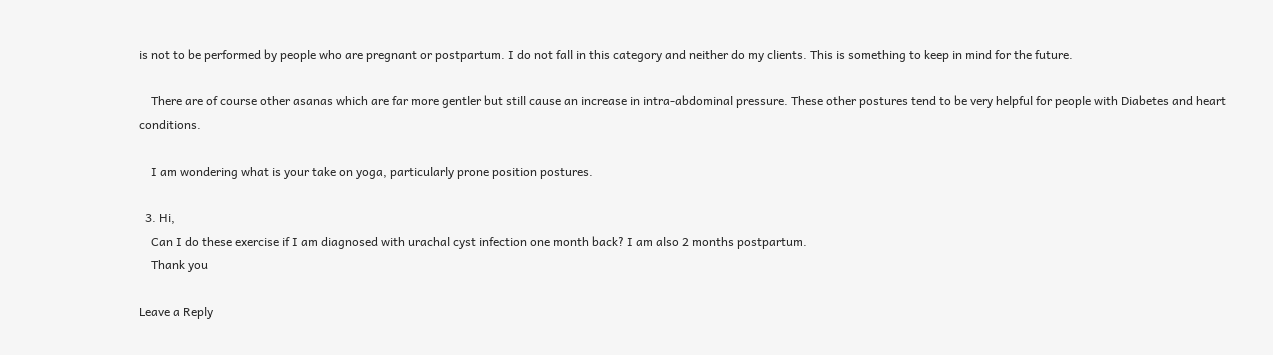is not to be performed by people who are pregnant or postpartum. I do not fall in this category and neither do my clients. This is something to keep in mind for the future.

    There are of course other asanas which are far more gentler but still cause an increase in intra-abdominal pressure. These other postures tend to be very helpful for people with Diabetes and heart conditions.

    I am wondering what is your take on yoga, particularly prone position postures.

  3. Hi,
    Can I do these exercise if I am diagnosed with urachal cyst infection one month back? I am also 2 months postpartum.
    Thank you

Leave a Reply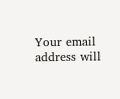Your email address will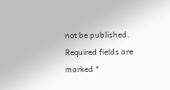not be published. Required fields are marked *